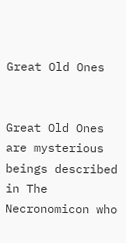Great Old Ones


Great Old Ones are mysterious beings described in The Necronomicon who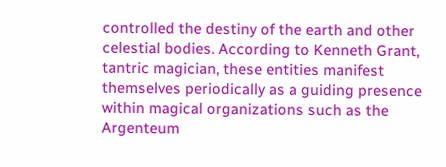controlled the destiny of the earth and other celestial bodies. According to Kenneth Grant, tantric magician, these entities manifest themselves periodically as a guiding presence within magical organizations such as the Argenteum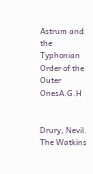Astrum and the Typhonian Order of the Outer OnesA.G.H


Drury, Nevil. The Watkins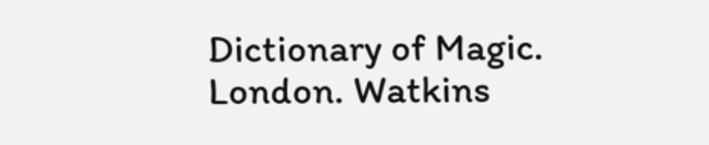Dictionary of Magic. London. Watkins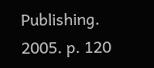Publishing. 2005. p. 120